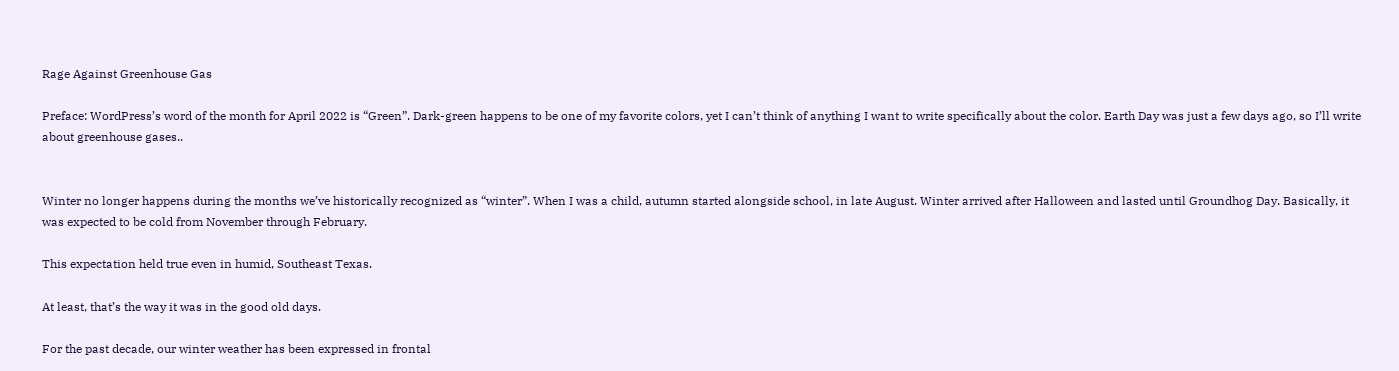Rage Against Greenhouse Gas

Preface: WordPress’s word of the month for April 2022 is “Green”. Dark-green happens to be one of my favorite colors, yet I can’t think of anything I want to write specifically about the color. Earth Day was just a few days ago, so I’ll write about greenhouse gases..


Winter no longer happens during the months we’ve historically recognized as “winter”. When I was a child, autumn started alongside school, in late August. Winter arrived after Halloween and lasted until Groundhog Day. Basically, it was expected to be cold from November through February.

This expectation held true even in humid, Southeast Texas.

At least, that’s the way it was in the good old days.

For the past decade, our winter weather has been expressed in frontal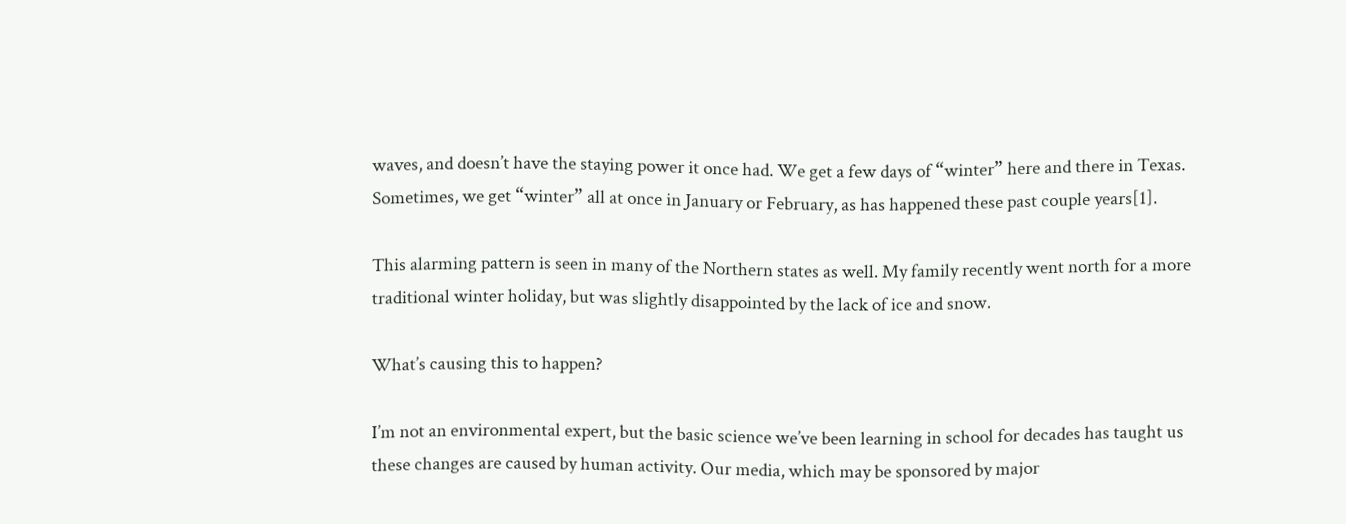waves, and doesn’t have the staying power it once had. We get a few days of “winter” here and there in Texas. Sometimes, we get “winter” all at once in January or February, as has happened these past couple years[1].

This alarming pattern is seen in many of the Northern states as well. My family recently went north for a more traditional winter holiday, but was slightly disappointed by the lack of ice and snow.

What’s causing this to happen?

I’m not an environmental expert, but the basic science we’ve been learning in school for decades has taught us these changes are caused by human activity. Our media, which may be sponsored by major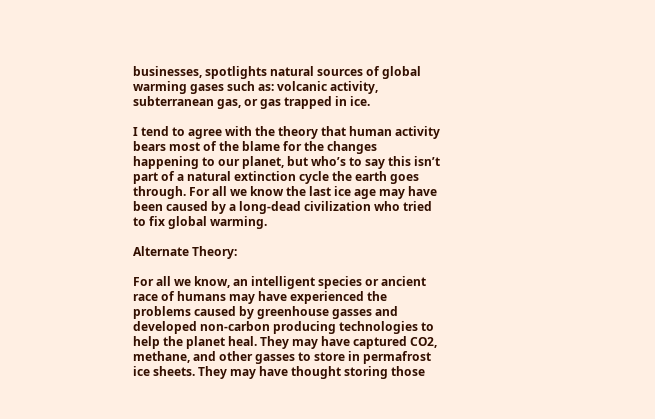businesses, spotlights natural sources of global warming gases such as: volcanic activity, subterranean gas, or gas trapped in ice.

I tend to agree with the theory that human activity bears most of the blame for the changes happening to our planet, but who’s to say this isn’t part of a natural extinction cycle the earth goes through. For all we know the last ice age may have been caused by a long-dead civilization who tried to fix global warming.

Alternate Theory:

For all we know, an intelligent species or ancient race of humans may have experienced the problems caused by greenhouse gasses and developed non-carbon producing technologies to help the planet heal. They may have captured CO2, methane, and other gasses to store in permafrost ice sheets. They may have thought storing those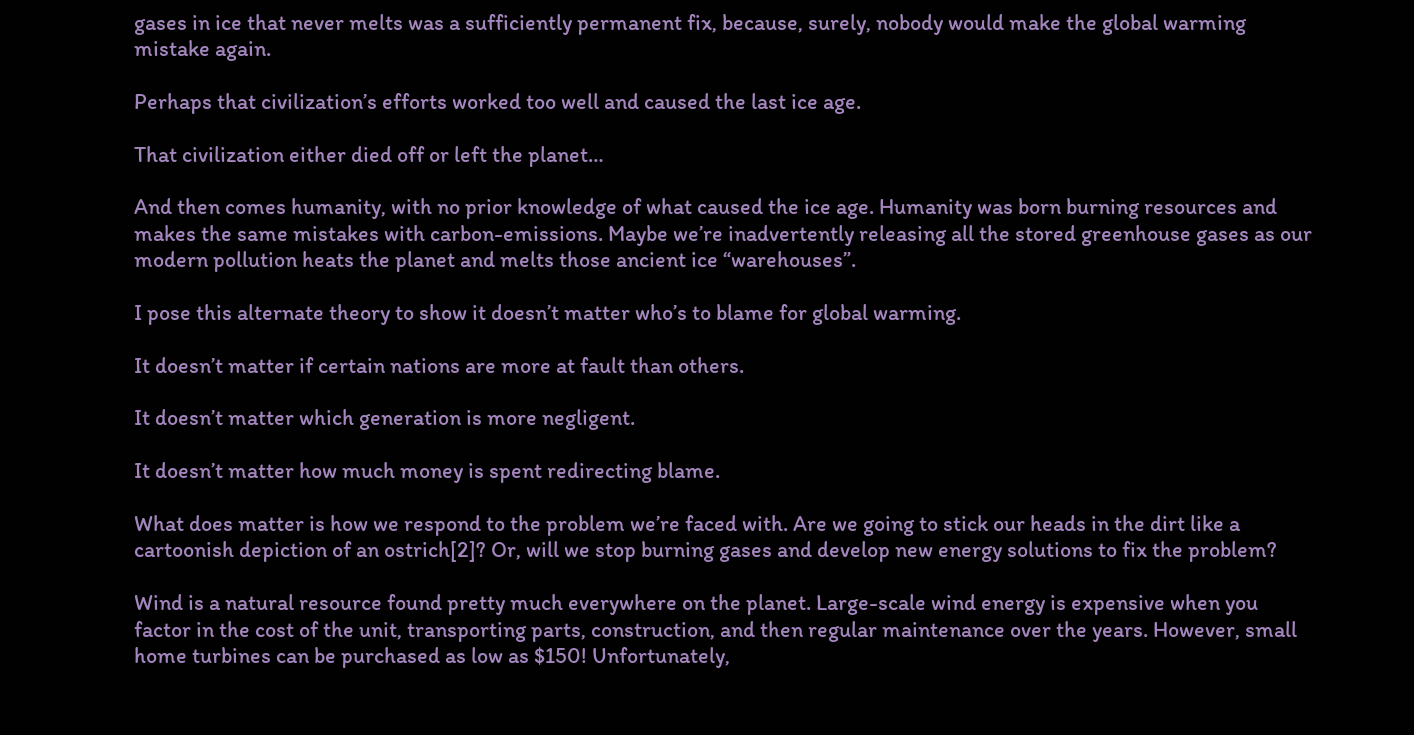gases in ice that never melts was a sufficiently permanent fix, because, surely, nobody would make the global warming mistake again.

Perhaps that civilization’s efforts worked too well and caused the last ice age.

That civilization either died off or left the planet…

And then comes humanity, with no prior knowledge of what caused the ice age. Humanity was born burning resources and makes the same mistakes with carbon-emissions. Maybe we’re inadvertently releasing all the stored greenhouse gases as our modern pollution heats the planet and melts those ancient ice “warehouses”.

I pose this alternate theory to show it doesn’t matter who’s to blame for global warming.

It doesn’t matter if certain nations are more at fault than others.

It doesn’t matter which generation is more negligent.

It doesn’t matter how much money is spent redirecting blame.

What does matter is how we respond to the problem we’re faced with. Are we going to stick our heads in the dirt like a cartoonish depiction of an ostrich[2]? Or, will we stop burning gases and develop new energy solutions to fix the problem?

Wind is a natural resource found pretty much everywhere on the planet. Large-scale wind energy is expensive when you factor in the cost of the unit, transporting parts, construction, and then regular maintenance over the years. However, small home turbines can be purchased as low as $150! Unfortunately,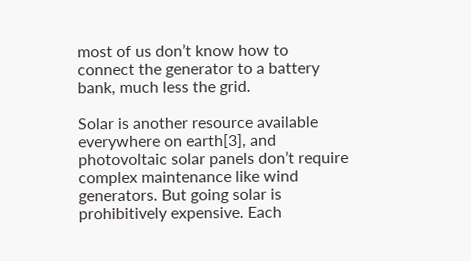most of us don’t know how to connect the generator to a battery bank, much less the grid.

Solar is another resource available everywhere on earth[3], and photovoltaic solar panels don’t require complex maintenance like wind generators. But going solar is prohibitively expensive. Each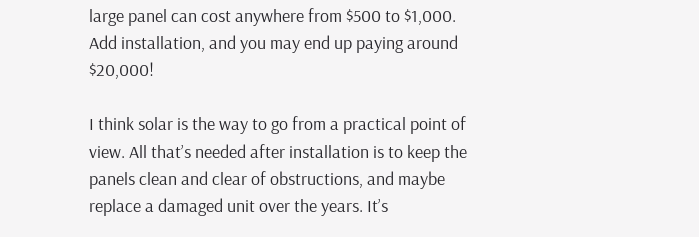large panel can cost anywhere from $500 to $1,000. Add installation, and you may end up paying around $20,000!

I think solar is the way to go from a practical point of view. All that’s needed after installation is to keep the panels clean and clear of obstructions, and maybe replace a damaged unit over the years. It’s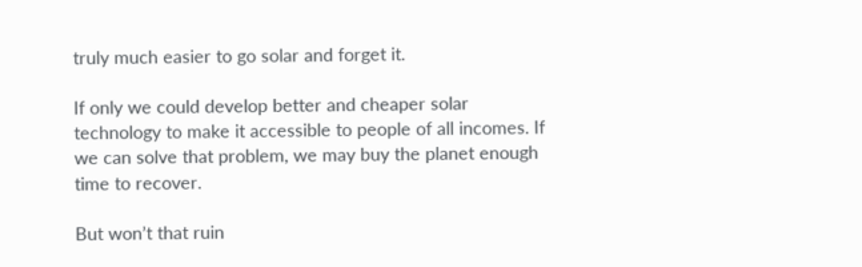truly much easier to go solar and forget it.

If only we could develop better and cheaper solar technology to make it accessible to people of all incomes. If we can solve that problem, we may buy the planet enough time to recover.

But won’t that ruin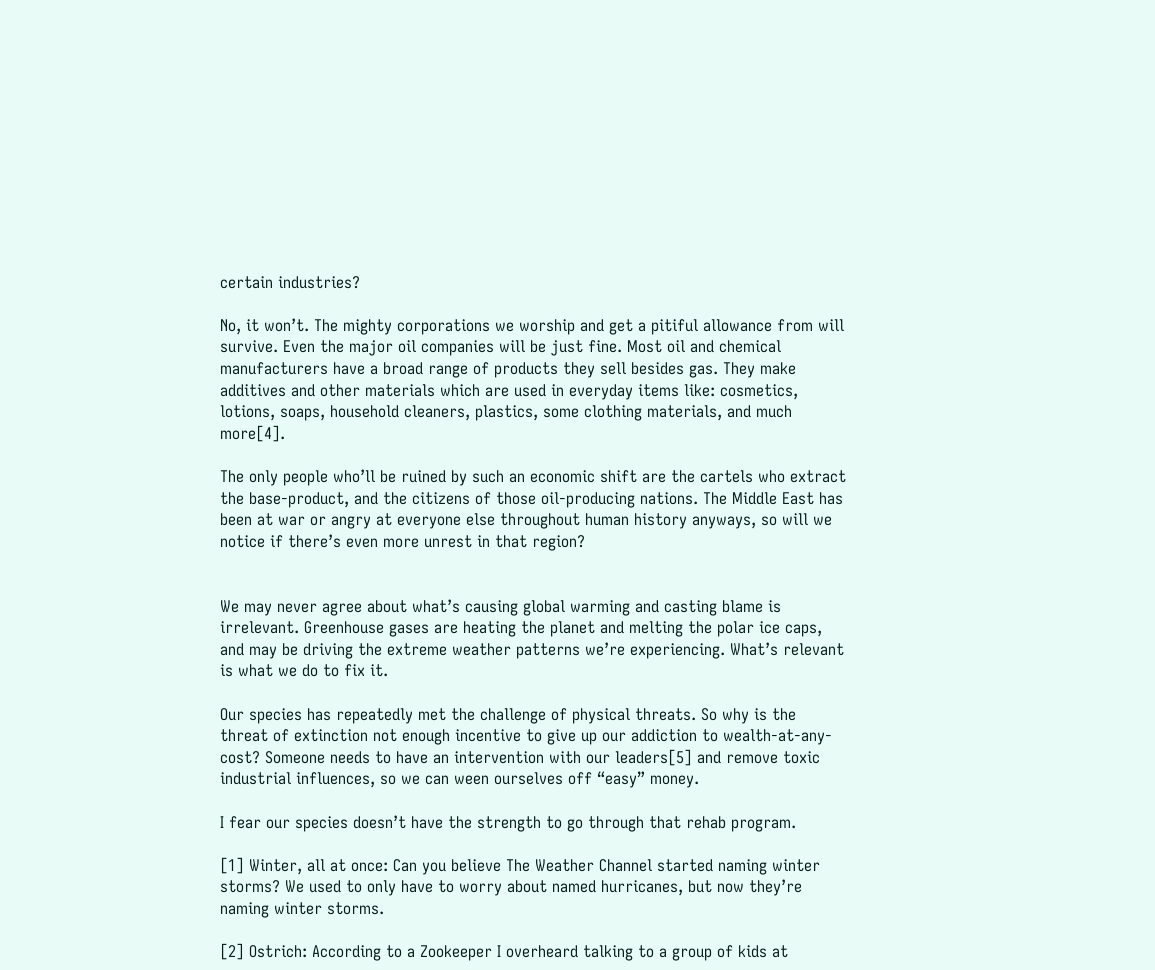certain industries?

No, it won’t. The mighty corporations we worship and get a pitiful allowance from will survive. Even the major oil companies will be just fine. Most oil and chemical manufacturers have a broad range of products they sell besides gas. They make additives and other materials which are used in everyday items like: cosmetics, lotions, soaps, household cleaners, plastics, some clothing materials, and much more[4].

The only people who’ll be ruined by such an economic shift are the cartels who extract the base-product, and the citizens of those oil-producing nations. The Middle East has been at war or angry at everyone else throughout human history anyways, so will we notice if there’s even more unrest in that region?


We may never agree about what’s causing global warming and casting blame is irrelevant. Greenhouse gases are heating the planet and melting the polar ice caps, and may be driving the extreme weather patterns we’re experiencing. What’s relevant is what we do to fix it.

Our species has repeatedly met the challenge of physical threats. So why is the threat of extinction not enough incentive to give up our addiction to wealth-at-any-cost? Someone needs to have an intervention with our leaders[5] and remove toxic industrial influences, so we can ween ourselves off “easy” money.

I fear our species doesn’t have the strength to go through that rehab program.

[1] Winter, all at once: Can you believe The Weather Channel started naming winter storms? We used to only have to worry about named hurricanes, but now they’re naming winter storms.

[2] Ostrich: According to a Zookeeper I overheard talking to a group of kids at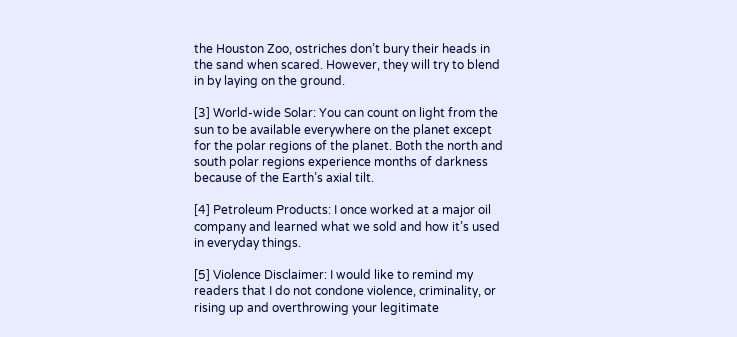the Houston Zoo, ostriches don’t bury their heads in the sand when scared. However, they will try to blend in by laying on the ground.

[3] World-wide Solar: You can count on light from the sun to be available everywhere on the planet except for the polar regions of the planet. Both the north and south polar regions experience months of darkness because of the Earth’s axial tilt.

[4] Petroleum Products: I once worked at a major oil company and learned what we sold and how it’s used in everyday things.

[5] Violence Disclaimer: I would like to remind my readers that I do not condone violence, criminality, or rising up and overthrowing your legitimate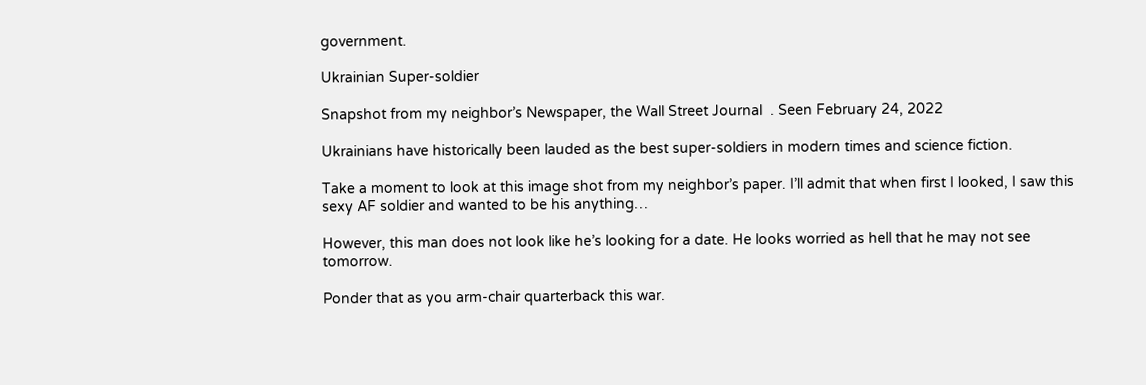government.

Ukrainian Super-soldier

Snapshot from my neighbor’s Newspaper, the Wall Street Journal  . Seen February 24, 2022

Ukrainians have historically been lauded as the best super-soldiers in modern times and science fiction.

Take a moment to look at this image shot from my neighbor’s paper. I’ll admit that when first I looked, I saw this sexy AF soldier and wanted to be his anything…

However, this man does not look like he’s looking for a date. He looks worried as hell that he may not see tomorrow.

Ponder that as you arm-chair quarterback this war.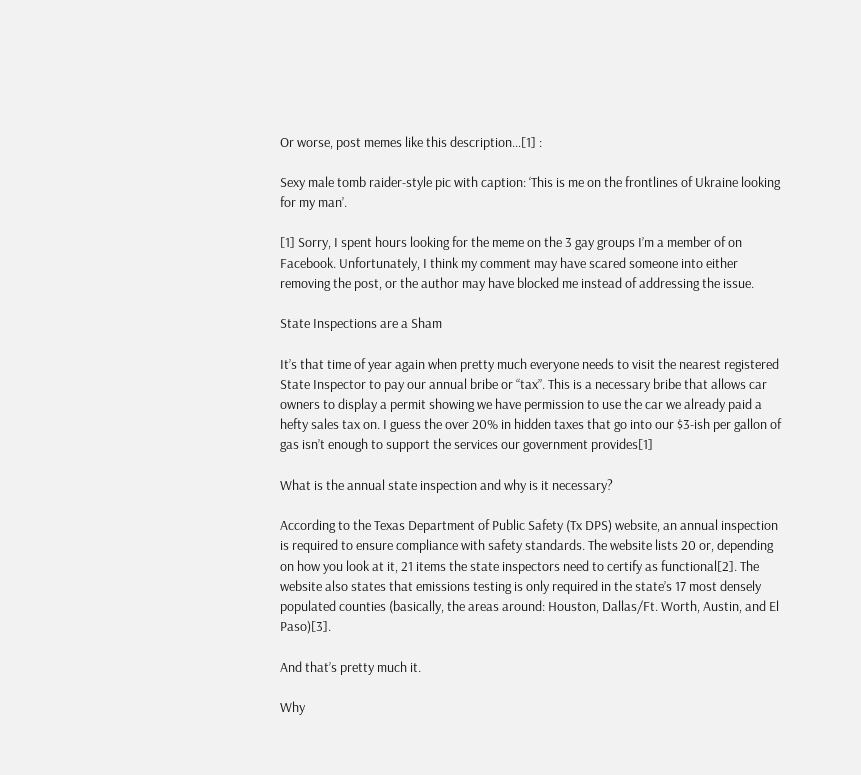Or worse, post memes like this description…[1] :

Sexy male tomb raider-style pic with caption: ‘This is me on the frontlines of Ukraine looking for my man’.

[1] Sorry, I spent hours looking for the meme on the 3 gay groups I’m a member of on Facebook. Unfortunately, I think my comment may have scared someone into either removing the post, or the author may have blocked me instead of addressing the issue.

State Inspections are a Sham

It’s that time of year again when pretty much everyone needs to visit the nearest registered State Inspector to pay our annual bribe or “tax”. This is a necessary bribe that allows car owners to display a permit showing we have permission to use the car we already paid a hefty sales tax on. I guess the over 20% in hidden taxes that go into our $3-ish per gallon of gas isn’t enough to support the services our government provides[1]

What is the annual state inspection and why is it necessary?

According to the Texas Department of Public Safety (Tx DPS) website, an annual inspection is required to ensure compliance with safety standards. The website lists 20 or, depending on how you look at it, 21 items the state inspectors need to certify as functional[2]. The website also states that emissions testing is only required in the state’s 17 most densely populated counties (basically, the areas around: Houston, Dallas/Ft. Worth, Austin, and El Paso)[3].

And that’s pretty much it.

Why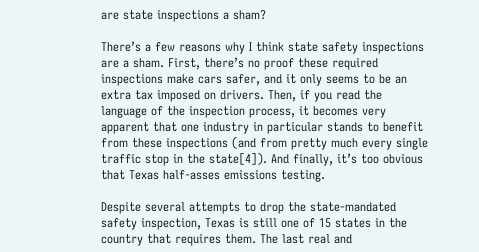are state inspections a sham?

There’s a few reasons why I think state safety inspections are a sham. First, there’s no proof these required inspections make cars safer, and it only seems to be an extra tax imposed on drivers. Then, if you read the language of the inspection process, it becomes very apparent that one industry in particular stands to benefit from these inspections (and from pretty much every single traffic stop in the state[4]). And finally, it’s too obvious that Texas half-asses emissions testing.

Despite several attempts to drop the state-mandated safety inspection, Texas is still one of 15 states in the country that requires them. The last real and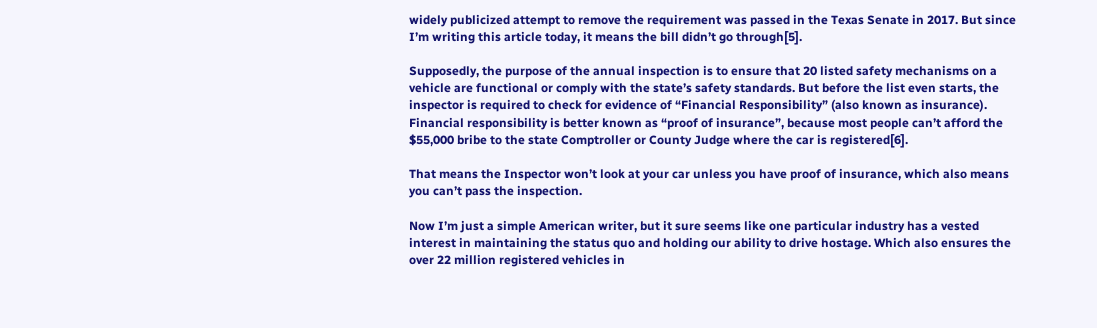widely publicized attempt to remove the requirement was passed in the Texas Senate in 2017. But since I’m writing this article today, it means the bill didn’t go through[5].

Supposedly, the purpose of the annual inspection is to ensure that 20 listed safety mechanisms on a vehicle are functional or comply with the state’s safety standards. But before the list even starts, the inspector is required to check for evidence of “Financial Responsibility” (also known as insurance). Financial responsibility is better known as “proof of insurance”, because most people can’t afford the $55,000 bribe to the state Comptroller or County Judge where the car is registered[6].

That means the Inspector won’t look at your car unless you have proof of insurance, which also means you can’t pass the inspection.

Now I’m just a simple American writer, but it sure seems like one particular industry has a vested interest in maintaining the status quo and holding our ability to drive hostage. Which also ensures the over 22 million registered vehicles in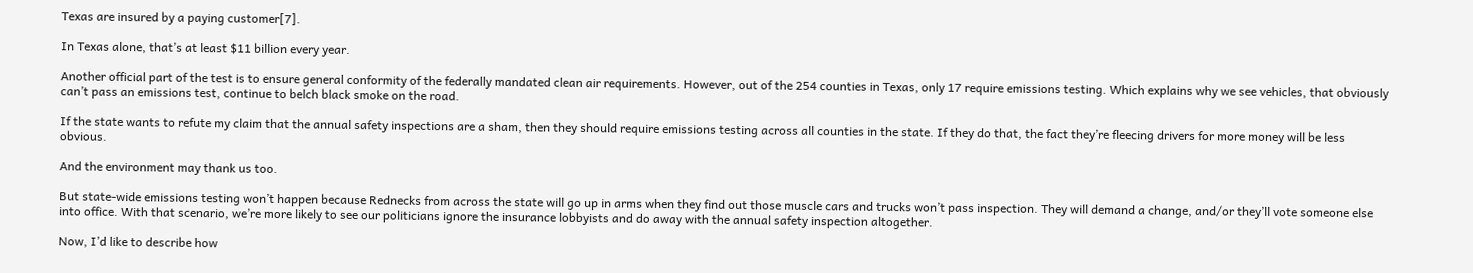Texas are insured by a paying customer[7].

In Texas alone, that’s at least $11 billion every year.

Another official part of the test is to ensure general conformity of the federally mandated clean air requirements. However, out of the 254 counties in Texas, only 17 require emissions testing. Which explains why we see vehicles, that obviously can’t pass an emissions test, continue to belch black smoke on the road.

If the state wants to refute my claim that the annual safety inspections are a sham, then they should require emissions testing across all counties in the state. If they do that, the fact they’re fleecing drivers for more money will be less obvious.

And the environment may thank us too.

But state-wide emissions testing won’t happen because Rednecks from across the state will go up in arms when they find out those muscle cars and trucks won’t pass inspection. They will demand a change, and/or they’ll vote someone else into office. With that scenario, we’re more likely to see our politicians ignore the insurance lobbyists and do away with the annual safety inspection altogether.

Now, I’d like to describe how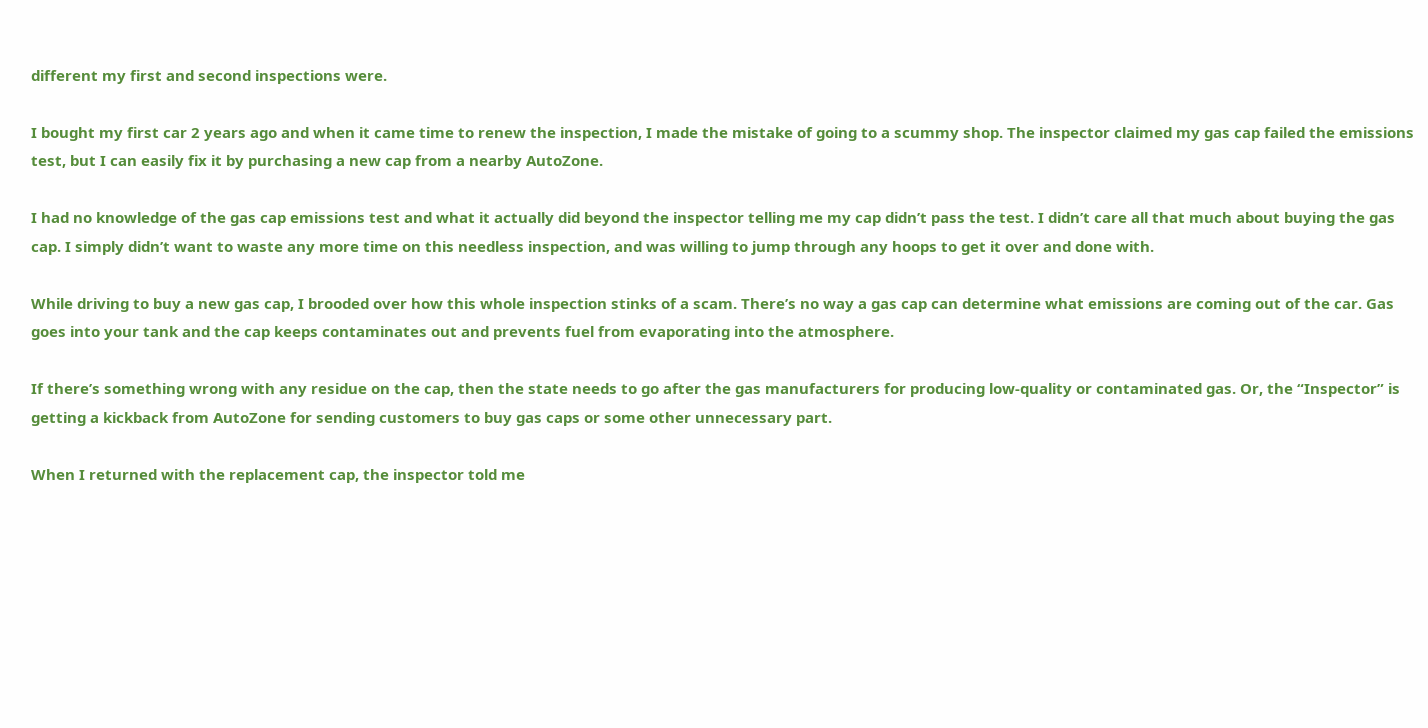different my first and second inspections were.

I bought my first car 2 years ago and when it came time to renew the inspection, I made the mistake of going to a scummy shop. The inspector claimed my gas cap failed the emissions test, but I can easily fix it by purchasing a new cap from a nearby AutoZone.

I had no knowledge of the gas cap emissions test and what it actually did beyond the inspector telling me my cap didn’t pass the test. I didn’t care all that much about buying the gas cap. I simply didn’t want to waste any more time on this needless inspection, and was willing to jump through any hoops to get it over and done with.

While driving to buy a new gas cap, I brooded over how this whole inspection stinks of a scam. There’s no way a gas cap can determine what emissions are coming out of the car. Gas goes into your tank and the cap keeps contaminates out and prevents fuel from evaporating into the atmosphere.

If there’s something wrong with any residue on the cap, then the state needs to go after the gas manufacturers for producing low-quality or contaminated gas. Or, the “Inspector” is getting a kickback from AutoZone for sending customers to buy gas caps or some other unnecessary part.

When I returned with the replacement cap, the inspector told me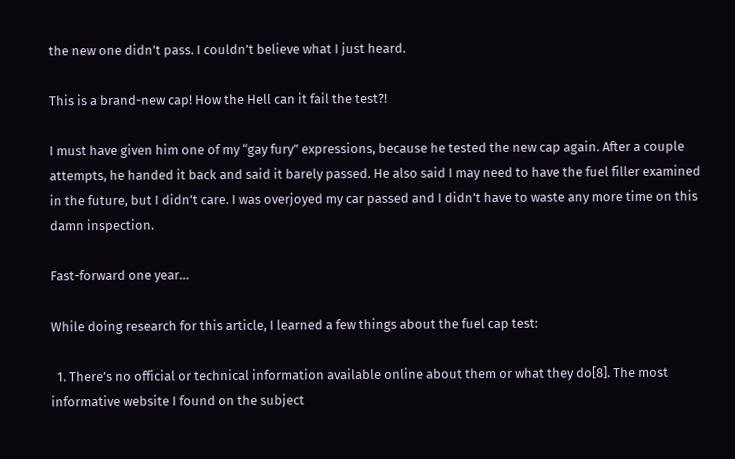the new one didn’t pass. I couldn’t believe what I just heard.

This is a brand-new cap! How the Hell can it fail the test?!

I must have given him one of my “gay fury” expressions, because he tested the new cap again. After a couple attempts, he handed it back and said it barely passed. He also said I may need to have the fuel filler examined in the future, but I didn’t care. I was overjoyed my car passed and I didn’t have to waste any more time on this damn inspection.

Fast-forward one year…

While doing research for this article, I learned a few things about the fuel cap test:

  1. There’s no official or technical information available online about them or what they do[8]. The most informative website I found on the subject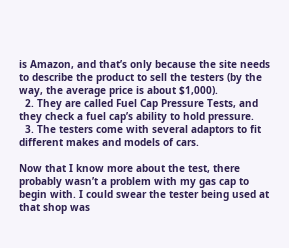is Amazon, and that’s only because the site needs to describe the product to sell the testers (by the way, the average price is about $1,000).
  2. They are called Fuel Cap Pressure Tests, and they check a fuel cap’s ability to hold pressure.
  3. The testers come with several adaptors to fit different makes and models of cars.

Now that I know more about the test, there probably wasn’t a problem with my gas cap to begin with. I could swear the tester being used at that shop was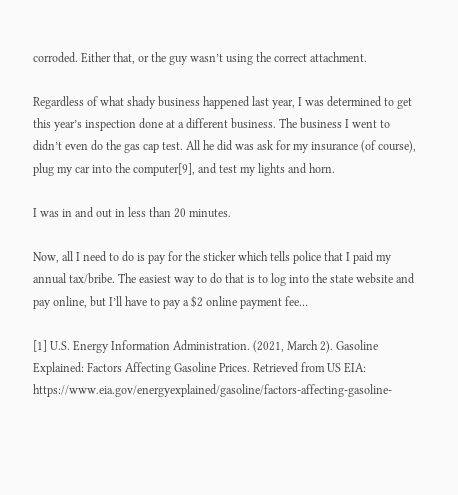corroded. Either that, or the guy wasn’t using the correct attachment.

Regardless of what shady business happened last year, I was determined to get this year’s inspection done at a different business. The business I went to didn’t even do the gas cap test. All he did was ask for my insurance (of course), plug my car into the computer[9], and test my lights and horn.

I was in and out in less than 20 minutes.

Now, all I need to do is pay for the sticker which tells police that I paid my annual tax/bribe. The easiest way to do that is to log into the state website and pay online, but I’ll have to pay a $2 online payment fee…

[1] U.S. Energy Information Administration. (2021, March 2). Gasoline Explained: Factors Affecting Gasoline Prices. Retrieved from US EIA: https://www.eia.gov/energyexplained/gasoline/factors-affecting-gasoline-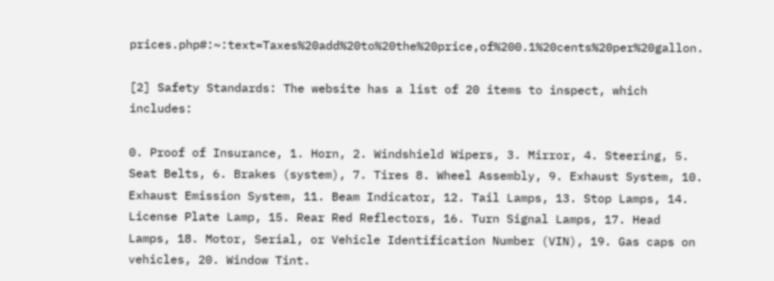prices.php#:~:text=Taxes%20add%20to%20the%20price,of%200.1%20cents%20per%20gallon.

[2] Safety Standards: The website has a list of 20 items to inspect, which includes:

0. Proof of Insurance, 1. Horn, 2. Windshield Wipers, 3. Mirror, 4. Steering, 5. Seat Belts, 6. Brakes (system), 7. Tires 8. Wheel Assembly, 9. Exhaust System, 10. Exhaust Emission System, 11. Beam Indicator, 12. Tail Lamps, 13. Stop Lamps, 14. License Plate Lamp, 15. Rear Red Reflectors, 16. Turn Signal Lamps, 17. Head Lamps, 18. Motor, Serial, or Vehicle Identification Number (VIN), 19. Gas caps on vehicles, 20. Window Tint.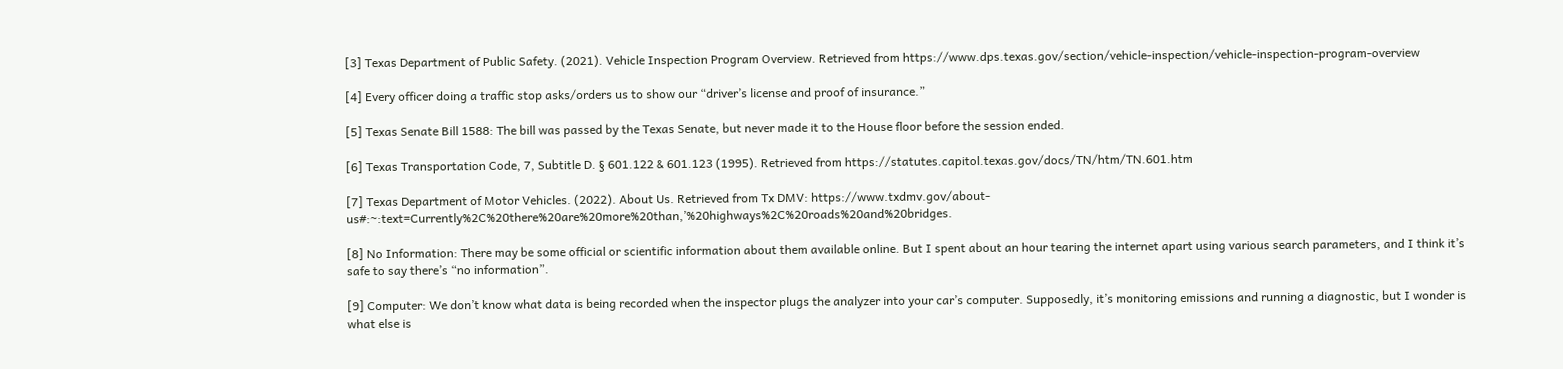[3] Texas Department of Public Safety. (2021). Vehicle Inspection Program Overview. Retrieved from https://www.dps.texas.gov/section/vehicle-inspection/vehicle-inspection-program-overview

[4] Every officer doing a traffic stop asks/orders us to show our “driver’s license and proof of insurance.”

[5] Texas Senate Bill 1588: The bill was passed by the Texas Senate, but never made it to the House floor before the session ended.

[6] Texas Transportation Code, 7, Subtitle D. § 601.122 & 601.123 (1995). Retrieved from https://statutes.capitol.texas.gov/docs/TN/htm/TN.601.htm

[7] Texas Department of Motor Vehicles. (2022). About Us. Retrieved from Tx DMV: https://www.txdmv.gov/about-us#:~:text=Currently%2C%20there%20are%20more%20than,’%20highways%2C%20roads%20and%20bridges.

[8] No Information: There may be some official or scientific information about them available online. But I spent about an hour tearing the internet apart using various search parameters, and I think it’s safe to say there’s “no information”.

[9] Computer: We don’t know what data is being recorded when the inspector plugs the analyzer into your car’s computer. Supposedly, it’s monitoring emissions and running a diagnostic, but I wonder is what else is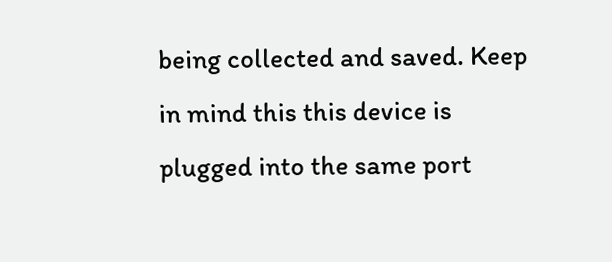being collected and saved. Keep in mind this this device is plugged into the same port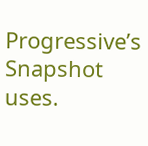Progressive’s Snapshot uses.